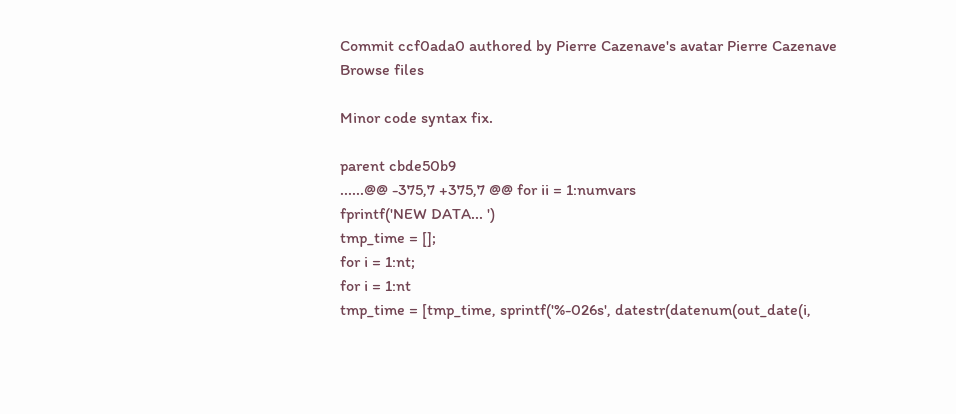Commit ccf0ada0 authored by Pierre Cazenave's avatar Pierre Cazenave
Browse files

Minor code syntax fix.

parent cbde50b9
......@@ -375,7 +375,7 @@ for ii = 1:numvars
fprintf('NEW DATA... ')
tmp_time = [];
for i = 1:nt;
for i = 1:nt
tmp_time = [tmp_time, sprintf('%-026s', datestr(datenum(out_date(i,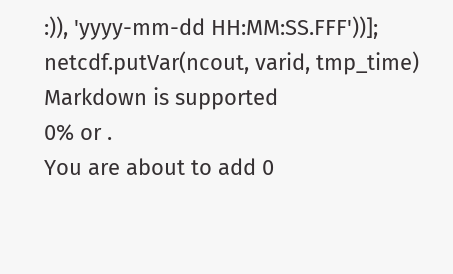:)), 'yyyy-mm-dd HH:MM:SS.FFF'))];
netcdf.putVar(ncout, varid, tmp_time)
Markdown is supported
0% or .
You are about to add 0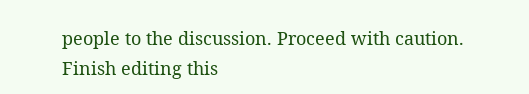people to the discussion. Proceed with caution.
Finish editing this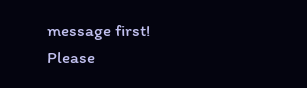message first!
Please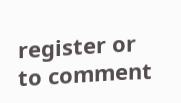register or to comment